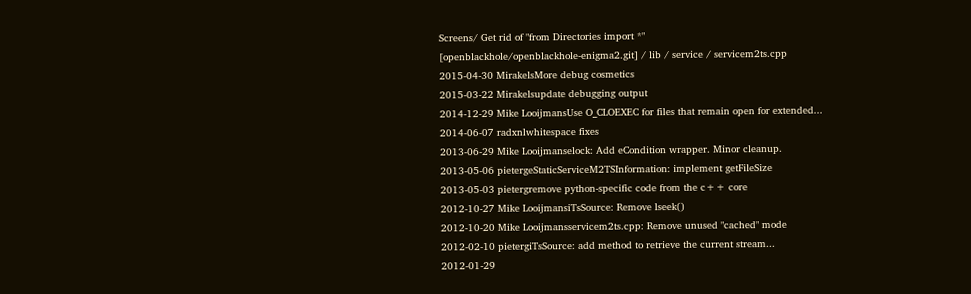Screens/ Get rid of "from Directories import *"
[openblackhole/openblackhole-enigma2.git] / lib / service / servicem2ts.cpp
2015-04-30 MirakelsMore debug cosmetics
2015-03-22 Mirakelsupdate debugging output
2014-12-29 Mike LooijmansUse O_CLOEXEC for files that remain open for extended...
2014-06-07 radxnlwhitespace fixes
2013-06-29 Mike Looijmanselock: Add eCondition wrapper. Minor cleanup.
2013-05-06 pietergeStaticServiceM2TSInformation: implement getFileSize
2013-05-03 pietergremove python-specific code from the c++ core
2012-10-27 Mike LooijmansiTsSource: Remove lseek()
2012-10-20 Mike Looijmansservicem2ts.cpp: Remove unused "cached" mode
2012-02-10 pietergiTsSource: add method to retrieve the current stream...
2012-01-29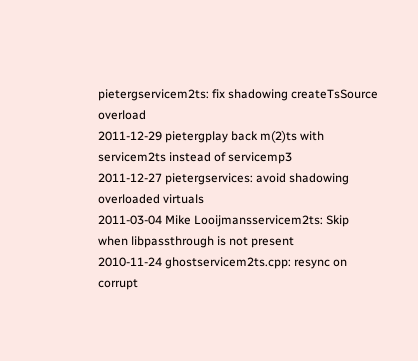pietergservicem2ts: fix shadowing createTsSource overload
2011-12-29 pietergplay back m(2)ts with servicem2ts instead of servicemp3
2011-12-27 pietergservices: avoid shadowing overloaded virtuals
2011-03-04 Mike Looijmansservicem2ts: Skip when libpassthrough is not present
2010-11-24 ghostservicem2ts.cpp: resync on corrupt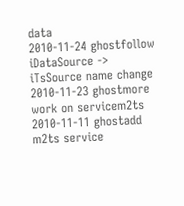data
2010-11-24 ghostfollow iDataSource -> iTsSource name change
2010-11-23 ghostmore work on servicem2ts
2010-11-11 ghostadd m2ts service